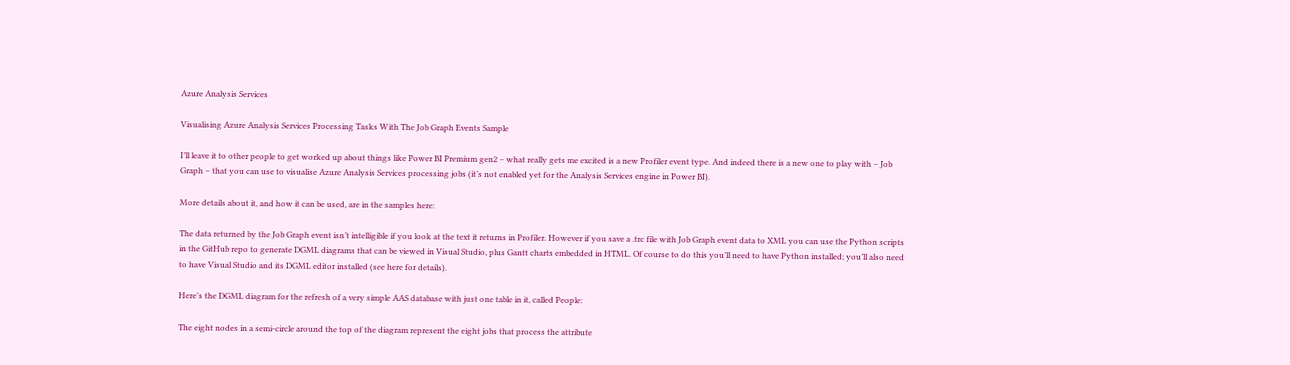Azure Analysis Services

Visualising Azure Analysis Services Processing Tasks With The Job Graph Events Sample

I’ll leave it to other people to get worked up about things like Power BI Premium gen2 – what really gets me excited is a new Profiler event type. And indeed there is a new one to play with – Job Graph – that you can use to visualise Azure Analysis Services processing jobs (it’s not enabled yet for the Analysis Services engine in Power BI).

More details about it, and how it can be used, are in the samples here:

The data returned by the Job Graph event isn’t intelligible if you look at the text it returns in Profiler. However if you save a .trc file with Job Graph event data to XML you can use the Python scripts in the GitHub repo to generate DGML diagrams that can be viewed in Visual Studio, plus Gantt charts embedded in HTML. Of course to do this you’ll need to have Python installed; you’ll also need to have Visual Studio and its DGML editor installed (see here for details).

Here’s the DGML diagram for the refresh of a very simple AAS database with just one table in it, called People:

The eight nodes in a semi-circle around the top of the diagram represent the eight jobs that process the attribute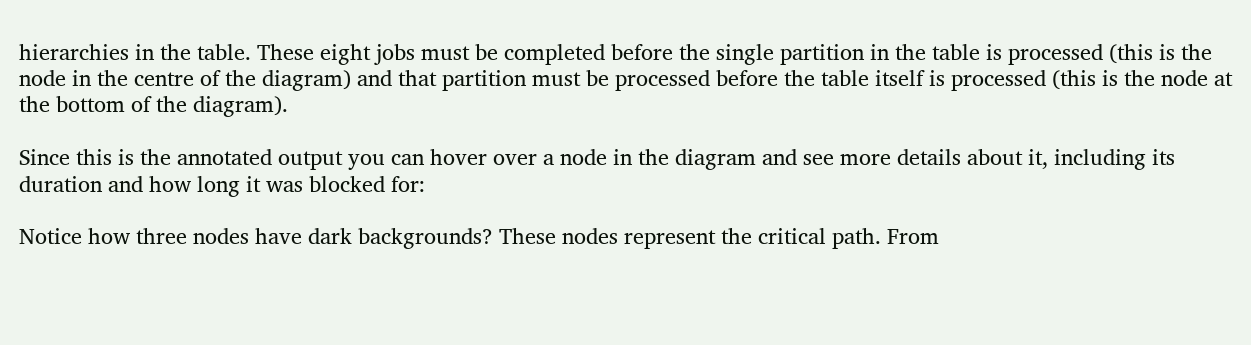hierarchies in the table. These eight jobs must be completed before the single partition in the table is processed (this is the node in the centre of the diagram) and that partition must be processed before the table itself is processed (this is the node at the bottom of the diagram).

Since this is the annotated output you can hover over a node in the diagram and see more details about it, including its duration and how long it was blocked for:

Notice how three nodes have dark backgrounds? These nodes represent the critical path. From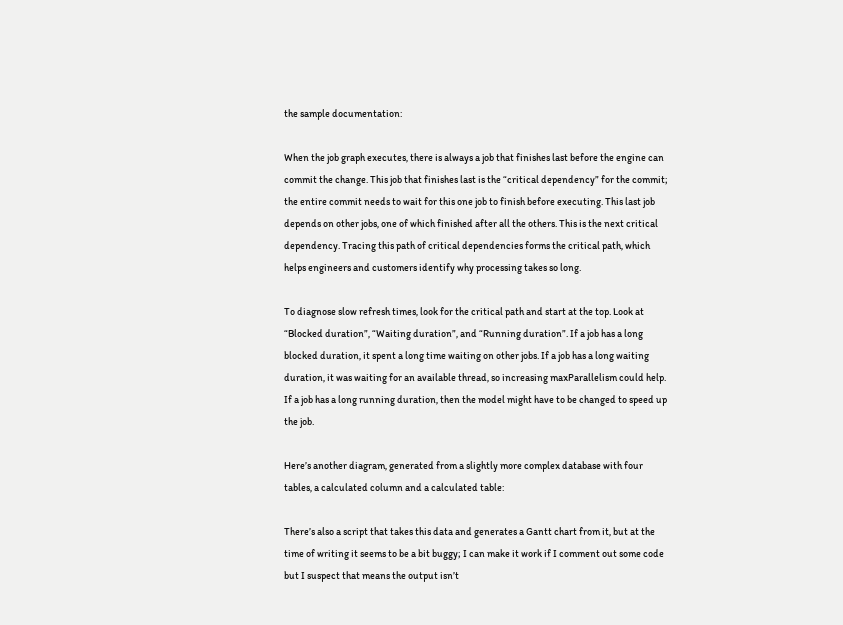the sample documentation:

When the job graph executes, there is always a job that finishes last before the engine can commit the change. This job that finishes last is the “critical dependency” for the commit; the entire commit needs to wait for this one job to finish before executing. This last job depends on other jobs, one of which finished after all the others. This is the next critical dependency. Tracing this path of critical dependencies forms the critical path, which helps engineers and customers identify why processing takes so long.

To diagnose slow refresh times, look for the critical path and start at the top. Look at “Blocked duration”, “Waiting duration”, and “Running duration”. If a job has a long blocked duration, it spent a long time waiting on other jobs. If a job has a long waiting duration, it was waiting for an available thread, so increasing maxParallelism could help. If a job has a long running duration, then the model might have to be changed to speed up the job.

Here’s another diagram, generated from a slightly more complex database with four tables, a calculated column and a calculated table:

There’s also a script that takes this data and generates a Gantt chart from it, but at the time of writing it seems to be a bit buggy; I can make it work if I comment out some code but I suspect that means the output isn’t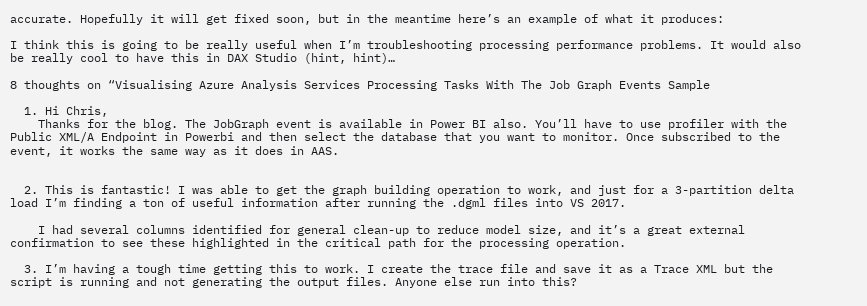accurate. Hopefully it will get fixed soon, but in the meantime here’s an example of what it produces:

I think this is going to be really useful when I’m troubleshooting processing performance problems. It would also be really cool to have this in DAX Studio (hint, hint)…

8 thoughts on “Visualising Azure Analysis Services Processing Tasks With The Job Graph Events Sample

  1. Hi Chris,
    Thanks for the blog. The JobGraph event is available in Power BI also. You’ll have to use profiler with the Public XML/A Endpoint in Powerbi and then select the database that you want to monitor. Once subscribed to the event, it works the same way as it does in AAS.


  2. This is fantastic! I was able to get the graph building operation to work, and just for a 3-partition delta load I’m finding a ton of useful information after running the .dgml files into VS 2017.

    I had several columns identified for general clean-up to reduce model size, and it’s a great external confirmation to see these highlighted in the critical path for the processing operation.

  3. I’m having a tough time getting this to work. I create the trace file and save it as a Trace XML but the script is running and not generating the output files. Anyone else run into this?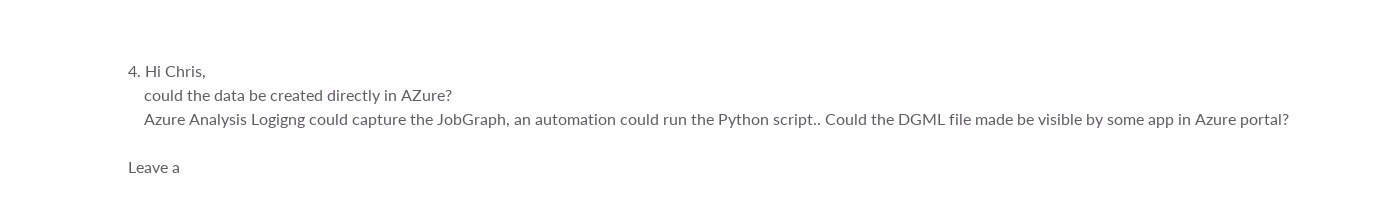4. Hi Chris,
    could the data be created directly in AZure?
    Azure Analysis Logigng could capture the JobGraph, an automation could run the Python script.. Could the DGML file made be visible by some app in Azure portal?

Leave a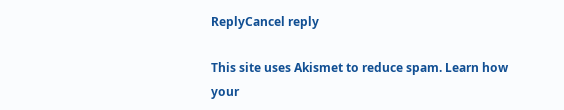ReplyCancel reply

This site uses Akismet to reduce spam. Learn how your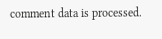comment data is processed.